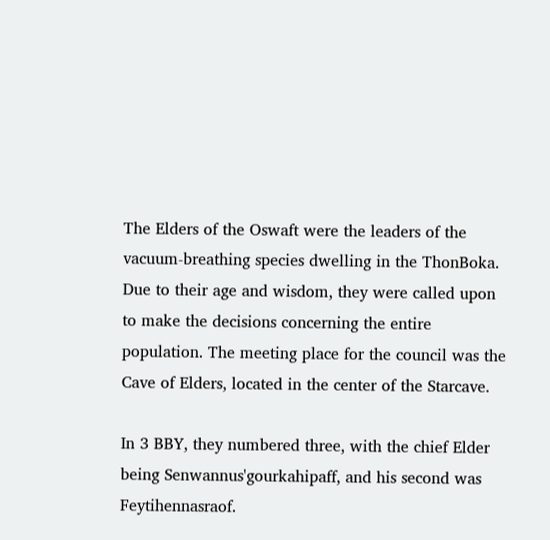The Elders of the Oswaft were the leaders of the vacuum-breathing species dwelling in the ThonBoka. Due to their age and wisdom, they were called upon to make the decisions concerning the entire population. The meeting place for the council was the Cave of Elders, located in the center of the Starcave.

In 3 BBY, they numbered three, with the chief Elder being Senwannus'gourkahipaff, and his second was Feytihennasraof.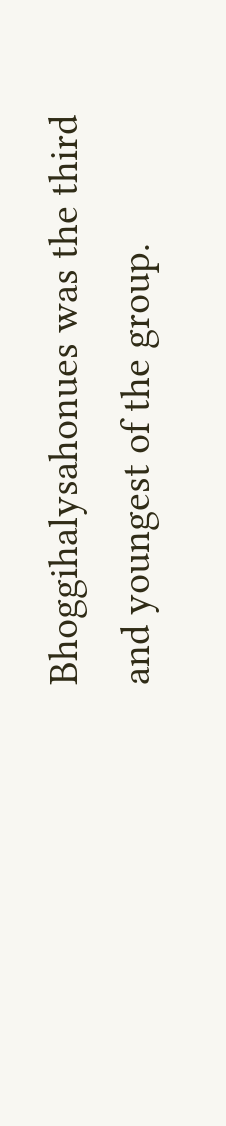Bhoggihalysahonues was the third and youngest of the group.